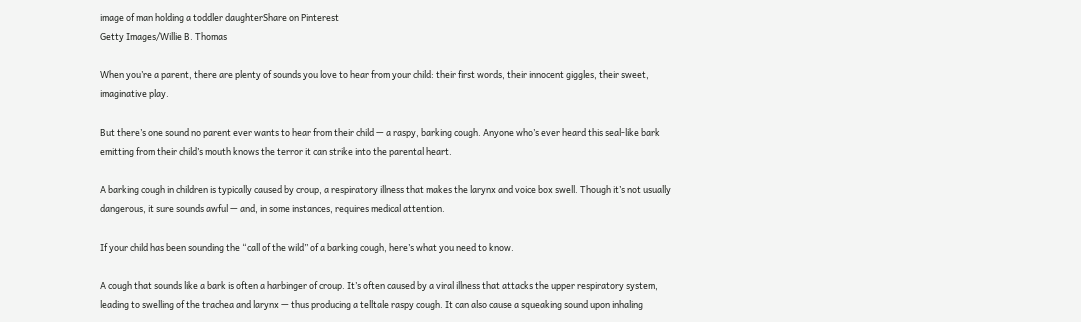image of man holding a toddler daughterShare on Pinterest
Getty Images/Willie B. Thomas

When you’re a parent, there are plenty of sounds you love to hear from your child: their first words, their innocent giggles, their sweet, imaginative play.

But there’s one sound no parent ever wants to hear from their child — a raspy, barking cough. Anyone who’s ever heard this seal-like bark emitting from their child’s mouth knows the terror it can strike into the parental heart.

A barking cough in children is typically caused by croup, a respiratory illness that makes the larynx and voice box swell. Though it’s not usually dangerous, it sure sounds awful — and, in some instances, requires medical attention.

If your child has been sounding the “call of the wild” of a barking cough, here’s what you need to know.

A cough that sounds like a bark is often a harbinger of croup. It’s often caused by a viral illness that attacks the upper respiratory system, leading to swelling of the trachea and larynx — thus producing a telltale raspy cough. It can also cause a squeaking sound upon inhaling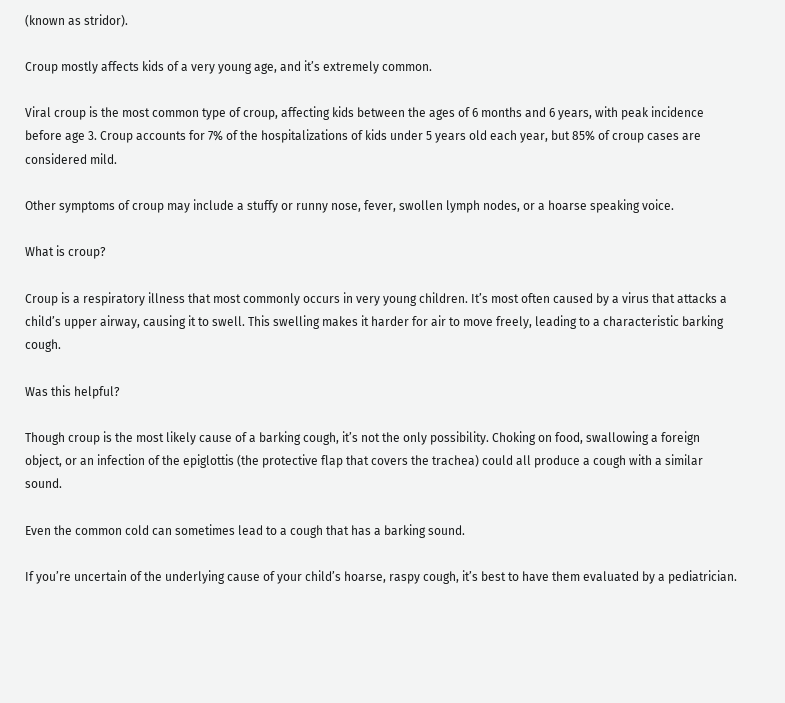(known as stridor).

Croup mostly affects kids of a very young age, and it’s extremely common.

Viral croup is the most common type of croup, affecting kids between the ages of 6 months and 6 years, with peak incidence before age 3. Croup accounts for 7% of the hospitalizations of kids under 5 years old each year, but 85% of croup cases are considered mild.

Other symptoms of croup may include a stuffy or runny nose, fever, swollen lymph nodes, or a hoarse speaking voice.

What is croup?

Croup is a respiratory illness that most commonly occurs in very young children. It’s most often caused by a virus that attacks a child’s upper airway, causing it to swell. This swelling makes it harder for air to move freely, leading to a characteristic barking cough.

Was this helpful?

Though croup is the most likely cause of a barking cough, it’s not the only possibility. Choking on food, swallowing a foreign object, or an infection of the epiglottis (the protective flap that covers the trachea) could all produce a cough with a similar sound.

Even the common cold can sometimes lead to a cough that has a barking sound.

If you’re uncertain of the underlying cause of your child’s hoarse, raspy cough, it’s best to have them evaluated by a pediatrician.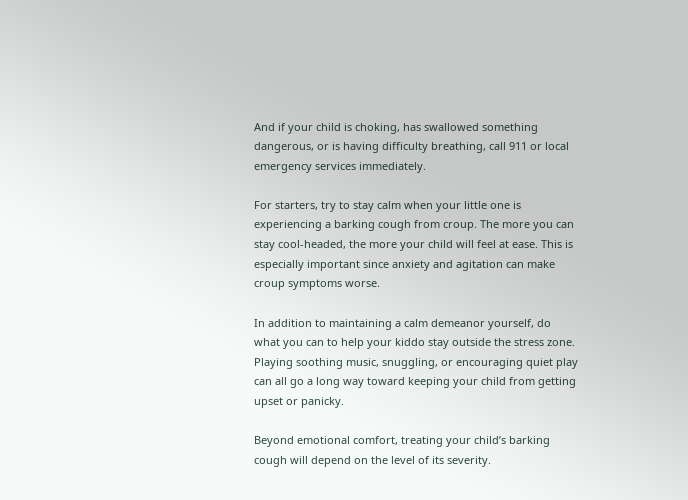And if your child is choking, has swallowed something dangerous, or is having difficulty breathing, call 911 or local emergency services immediately.

For starters, try to stay calm when your little one is experiencing a barking cough from croup. The more you can stay cool-headed, the more your child will feel at ease. This is especially important since anxiety and agitation can make croup symptoms worse.

In addition to maintaining a calm demeanor yourself, do what you can to help your kiddo stay outside the stress zone. Playing soothing music, snuggling, or encouraging quiet play can all go a long way toward keeping your child from getting upset or panicky.

Beyond emotional comfort, treating your child’s barking cough will depend on the level of its severity.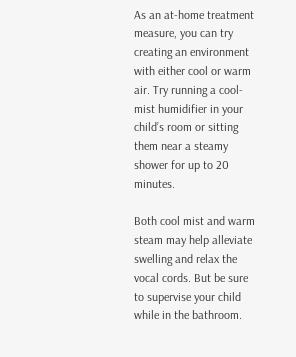As an at-home treatment measure, you can try creating an environment with either cool or warm air. Try running a cool-mist humidifier in your child’s room or sitting them near a steamy shower for up to 20 minutes.

Both cool mist and warm steam may help alleviate swelling and relax the vocal cords. But be sure to supervise your child while in the bathroom.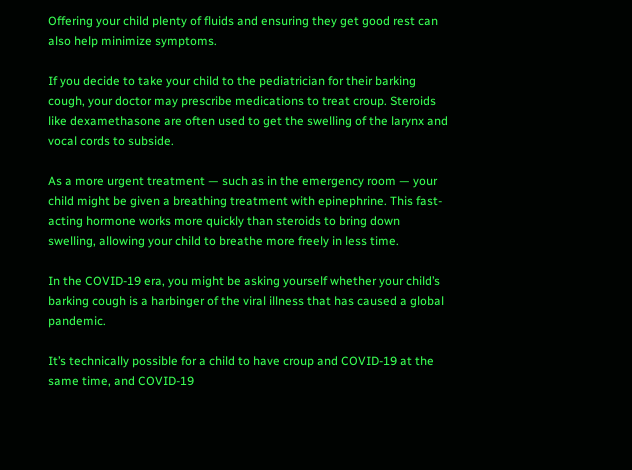Offering your child plenty of fluids and ensuring they get good rest can also help minimize symptoms.

If you decide to take your child to the pediatrician for their barking cough, your doctor may prescribe medications to treat croup. Steroids like dexamethasone are often used to get the swelling of the larynx and vocal cords to subside.

As a more urgent treatment — such as in the emergency room — your child might be given a breathing treatment with epinephrine. This fast-acting hormone works more quickly than steroids to bring down swelling, allowing your child to breathe more freely in less time.

In the COVID-19 era, you might be asking yourself whether your child’s barking cough is a harbinger of the viral illness that has caused a global pandemic.

It’s technically possible for a child to have croup and COVID-19 at the same time, and COVID-19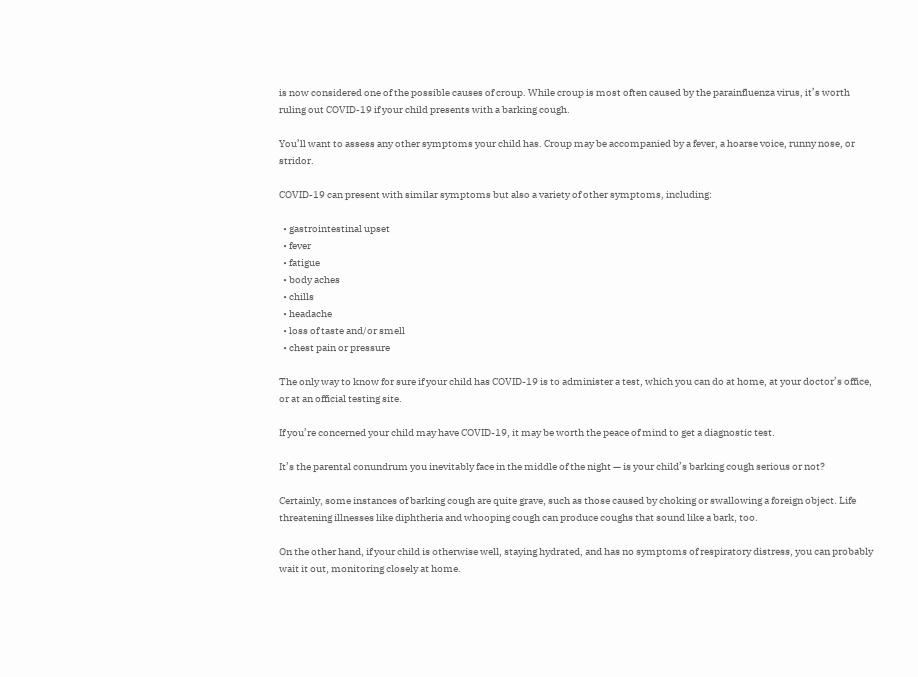is now considered one of the possible causes of croup. While croup is most often caused by the parainfluenza virus, it’s worth ruling out COVID-19 if your child presents with a barking cough.

You’ll want to assess any other symptoms your child has. Croup may be accompanied by a fever, a hoarse voice, runny nose, or stridor.

COVID-19 can present with similar symptoms but also a variety of other symptoms, including:

  • gastrointestinal upset
  • fever
  • fatigue
  • body aches
  • chills
  • headache
  • loss of taste and/or smell
  • chest pain or pressure

The only way to know for sure if your child has COVID-19 is to administer a test, which you can do at home, at your doctor’s office, or at an official testing site.

If you’re concerned your child may have COVID-19, it may be worth the peace of mind to get a diagnostic test.

It’s the parental conundrum you inevitably face in the middle of the night — is your child’s barking cough serious or not?

Certainly, some instances of barking cough are quite grave, such as those caused by choking or swallowing a foreign object. Life threatening illnesses like diphtheria and whooping cough can produce coughs that sound like a bark, too.

On the other hand, if your child is otherwise well, staying hydrated, and has no symptoms of respiratory distress, you can probably wait it out, monitoring closely at home.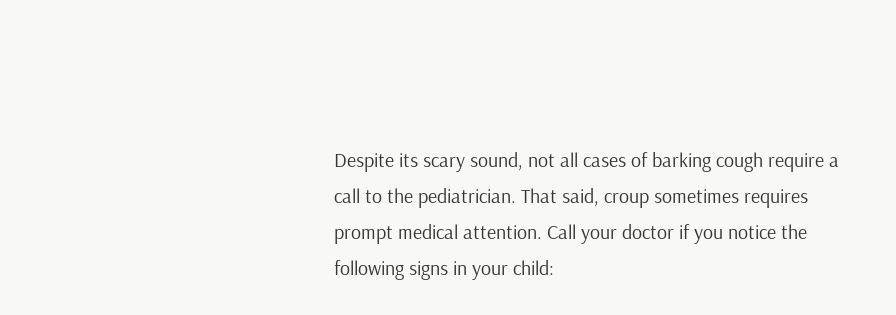Despite its scary sound, not all cases of barking cough require a call to the pediatrician. That said, croup sometimes requires prompt medical attention. Call your doctor if you notice the following signs in your child: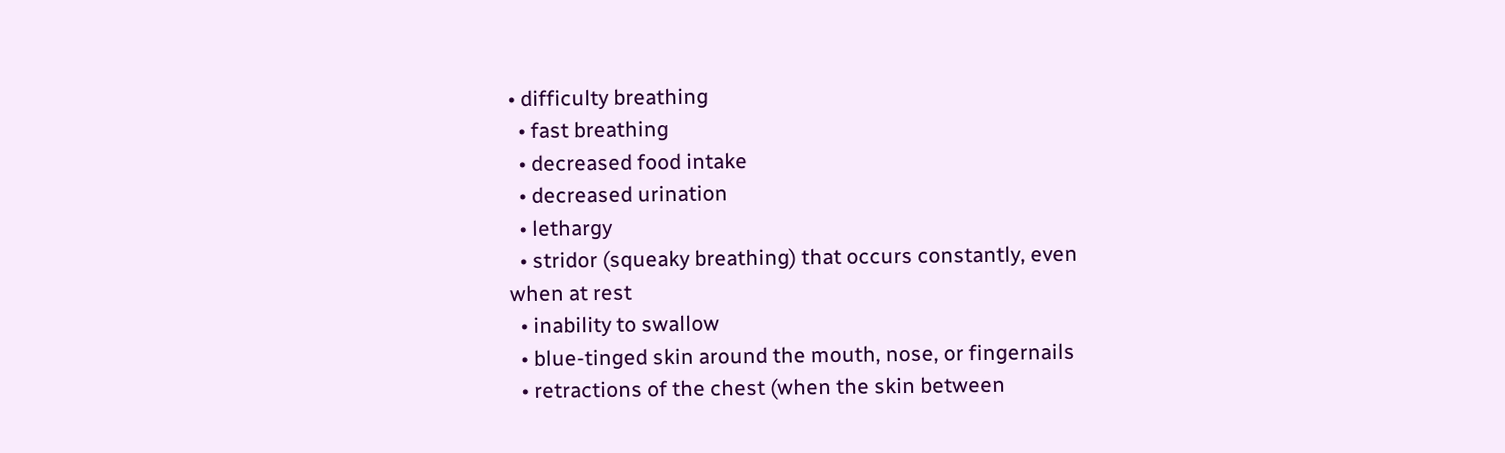• difficulty breathing
  • fast breathing
  • decreased food intake
  • decreased urination
  • lethargy
  • stridor (squeaky breathing) that occurs constantly, even when at rest
  • inability to swallow
  • blue-tinged skin around the mouth, nose, or fingernails
  • retractions of the chest (when the skin between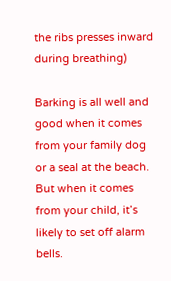the ribs presses inward during breathing)

Barking is all well and good when it comes from your family dog or a seal at the beach. But when it comes from your child, it’s likely to set off alarm bells.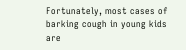Fortunately, most cases of barking cough in young kids are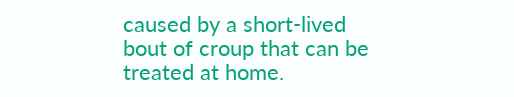caused by a short-lived bout of croup that can be treated at home.